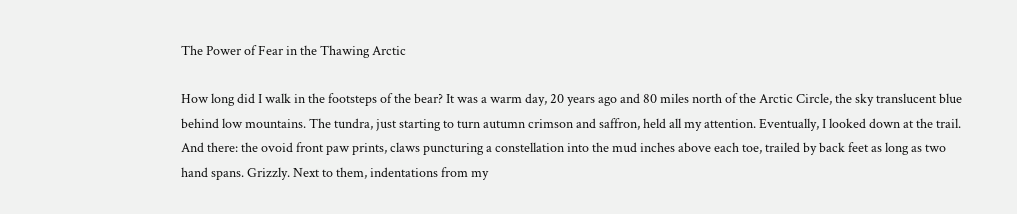The Power of Fear in the Thawing Arctic

How long did I walk in the footsteps of the bear? It was a warm day, 20 years ago and 80 miles north of the Arctic Circle, the sky translucent blue behind low mountains. The tundra, just starting to turn autumn crimson and saffron, held all my attention. Eventually, I looked down at the trail. And there: the ovoid front paw prints, claws puncturing a constellation into the mud inches above each toe, trailed by back feet as long as two hand spans. Grizzly. Next to them, indentations from my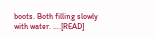boots. Both filling slowly with water. ….[READ]